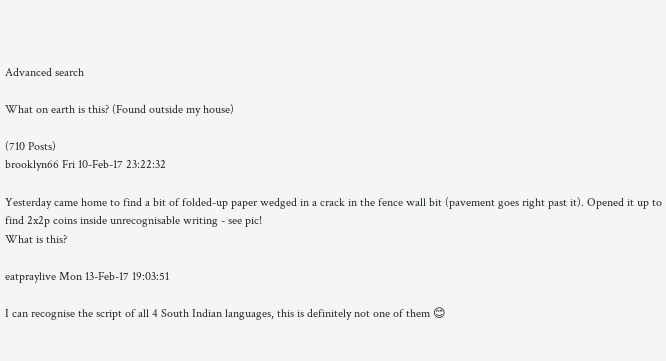Advanced search

What on earth is this? (Found outside my house)

(710 Posts)
brooklyn66 Fri 10-Feb-17 23:22:32

Yesterday came home to find a bit of folded-up paper wedged in a crack in the fence wall bit (pavement goes right past it). Opened it up to find 2x2p coins inside unrecognisable writing - see pic!
What is this?

eatpraylive Mon 13-Feb-17 19:03:51

I can recognise the script of all 4 South Indian languages, this is definitely not one of them 😊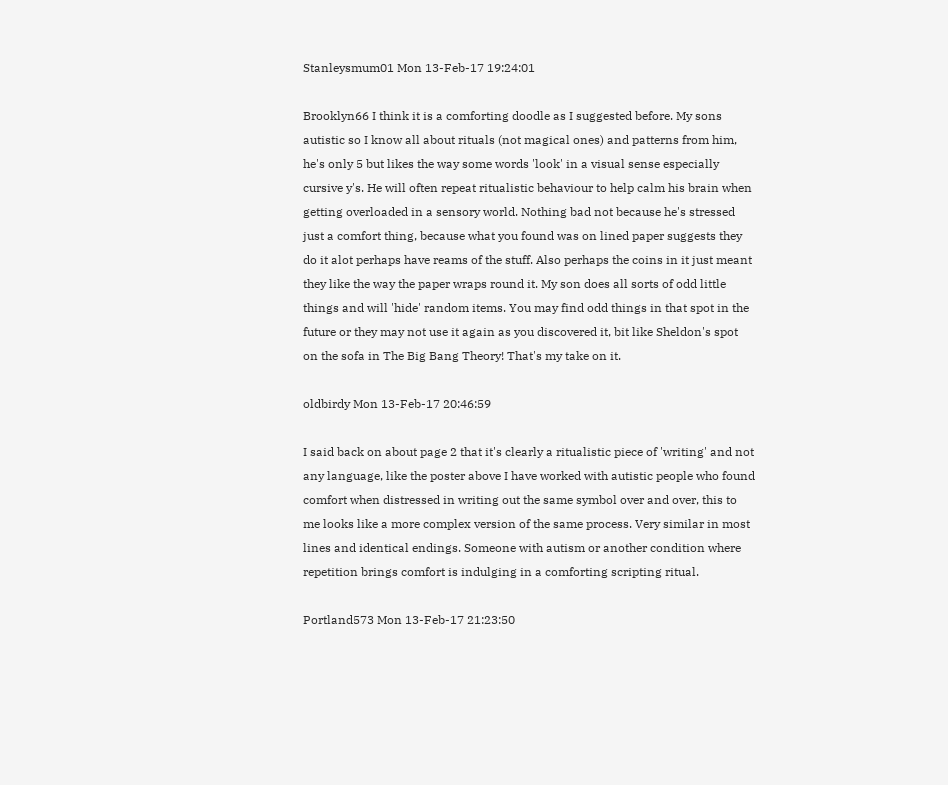Stanleysmum01 Mon 13-Feb-17 19:24:01

Brooklyn66 I think it is a comforting doodle as I suggested before. My sons autistic so I know all about rituals (not magical ones) and patterns from him, he's only 5 but likes the way some words 'look' in a visual sense especially cursive y's. He will often repeat ritualistic behaviour to help calm his brain when getting overloaded in a sensory world. Nothing bad not because he's stressed just a comfort thing, because what you found was on lined paper suggests they do it alot perhaps have reams of the stuff. Also perhaps the coins in it just meant they like the way the paper wraps round it. My son does all sorts of odd little things and will 'hide' random items. You may find odd things in that spot in the future or they may not use it again as you discovered it, bit like Sheldon's spot on the sofa in The Big Bang Theory! That's my take on it.

oldbirdy Mon 13-Feb-17 20:46:59

I said back on about page 2 that it's clearly a ritualistic piece of 'writing' and not any language, like the poster above I have worked with autistic people who found comfort when distressed in writing out the same symbol over and over, this to me looks like a more complex version of the same process. Very similar in most lines and identical endings. Someone with autism or another condition where repetition brings comfort is indulging in a comforting scripting ritual.

Portland573 Mon 13-Feb-17 21:23:50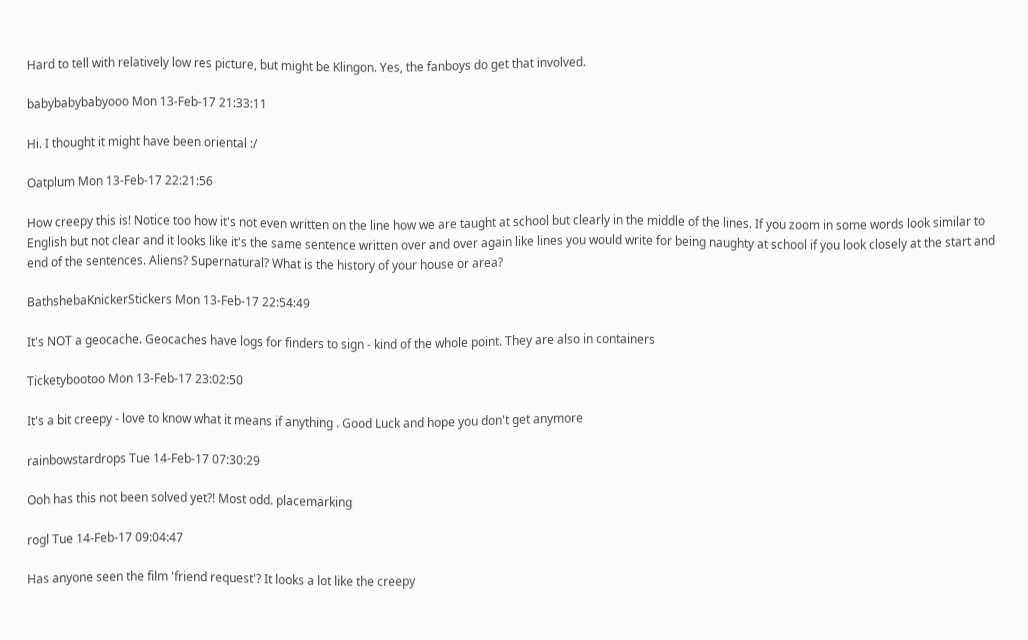Hard to tell with relatively low res picture, but might be Klingon. Yes, the fanboys do get that involved.

babybabybabyooo Mon 13-Feb-17 21:33:11

Hi. I thought it might have been oriental :/

Oatplum Mon 13-Feb-17 22:21:56

How creepy this is! Notice too how it's not even written on the line how we are taught at school but clearly in the middle of the lines. If you zoom in some words look similar to English but not clear and it looks like it's the same sentence written over and over again like lines you would write for being naughty at school if you look closely at the start and end of the sentences. Aliens? Supernatural? What is the history of your house or area?

BathshebaKnickerStickers Mon 13-Feb-17 22:54:49

It's NOT a geocache. Geocaches have logs for finders to sign - kind of the whole point. They are also in containers

Ticketybootoo Mon 13-Feb-17 23:02:50

It's a bit creepy - love to know what it means if anything . Good Luck and hope you don't get anymore

rainbowstardrops Tue 14-Feb-17 07:30:29

Ooh has this not been solved yet?! Most odd. placemarking

rogl Tue 14-Feb-17 09:04:47

Has anyone seen the film 'friend request'? It looks a lot like the creepy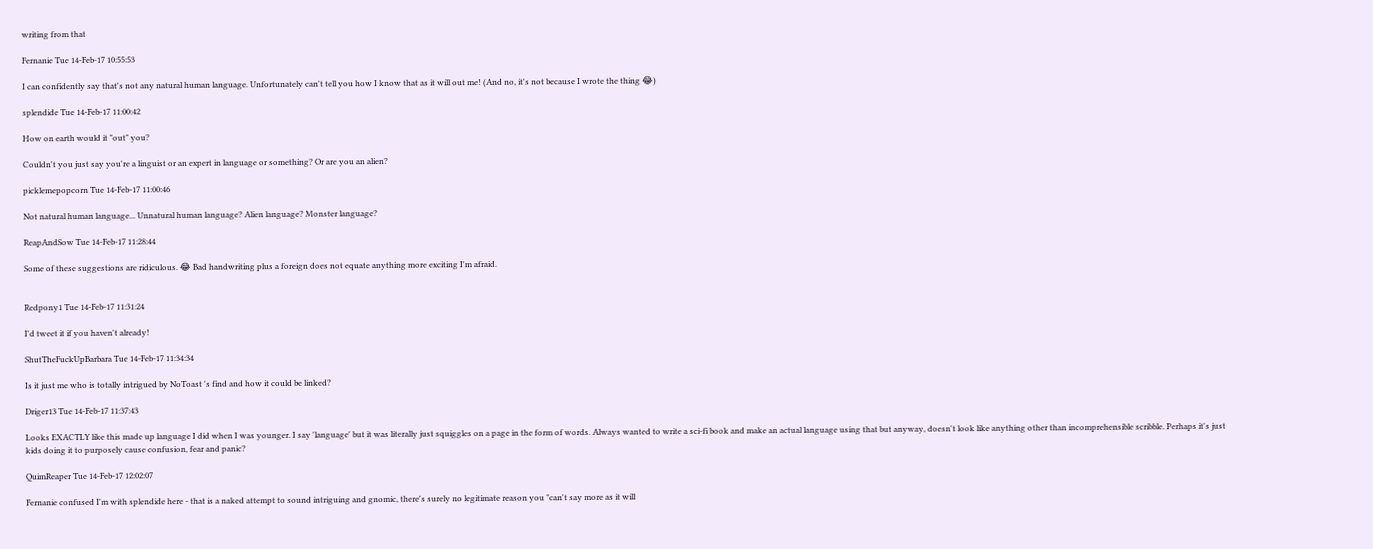writing from that

Fernanie Tue 14-Feb-17 10:55:53

I can confidently say that's not any natural human language. Unfortunately can't tell you how I know that as it will out me! (And no, it's not because I wrote the thing 😂)

splendide Tue 14-Feb-17 11:00:42

How on earth would it "out" you?

Couldn't you just say you're a linguist or an expert in language or something? Or are you an alien?

picklemepopcorn Tue 14-Feb-17 11:00:46

Not natural human language... Unnatural human language? Alien language? Monster language?

ReapAndSow Tue 14-Feb-17 11:28:44

Some of these suggestions are ridiculous. 😂 Bad handwriting plus a foreign does not equate anything more exciting I'm afraid.


Redpony1 Tue 14-Feb-17 11:31:24

I'd tweet it if you haven't already!

ShutTheFuckUpBarbara Tue 14-Feb-17 11:34:34

Is it just me who is totally intrigued by NoToast 's find and how it could be linked?

Driger13 Tue 14-Feb-17 11:37:43

Looks EXACTLY like this made up language I did when I was younger. I say 'language' but it was literally just squiggles on a page in the form of words. Always wanted to write a sci-fi book and make an actual language using that but anyway, doesn't look like anything other than incomprehensible scribble. Perhaps it's just kids doing it to purposely cause confusion, fear and panic?

QuimReaper Tue 14-Feb-17 12:02:07

Fernanie confused I'm with splendide here - that is a naked attempt to sound intriguing and gnomic, there's surely no legitimate reason you "can't say more as it will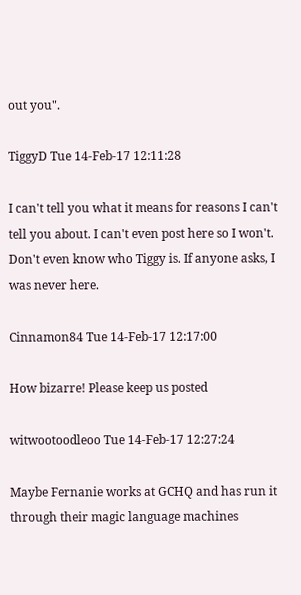out you".

TiggyD Tue 14-Feb-17 12:11:28

I can't tell you what it means for reasons I can't tell you about. I can't even post here so I won't. Don't even know who Tiggy is. If anyone asks, I was never here.

Cinnamon84 Tue 14-Feb-17 12:17:00

How bizarre! Please keep us posted

witwootoodleoo Tue 14-Feb-17 12:27:24

Maybe Fernanie works at GCHQ and has run it through their magic language machines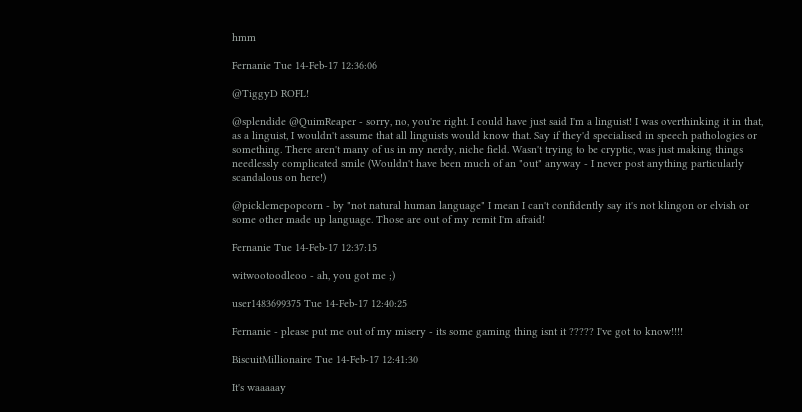hmm

Fernanie Tue 14-Feb-17 12:36:06

@TiggyD ROFL!

@splendide @QuimReaper - sorry, no, you're right. I could have just said I'm a linguist! I was overthinking it in that, as a linguist, I wouldn't assume that all linguists would know that. Say if they'd specialised in speech pathologies or something. There aren't many of us in my nerdy, niche field. Wasn't trying to be cryptic, was just making things needlessly complicated smile (Wouldn't have been much of an "out" anyway - I never post anything particularly scandalous on here!)

@picklemepopcorn - by "not natural human language" I mean I can't confidently say it's not klingon or elvish or some other made up language. Those are out of my remit I'm afraid!

Fernanie Tue 14-Feb-17 12:37:15

witwootoodleoo - ah, you got me ;)

user1483699375 Tue 14-Feb-17 12:40:25

Fernanie - please put me out of my misery - its some gaming thing isnt it ????? I've got to know!!!!

BiscuitMillionaire Tue 14-Feb-17 12:41:30

It's waaaaay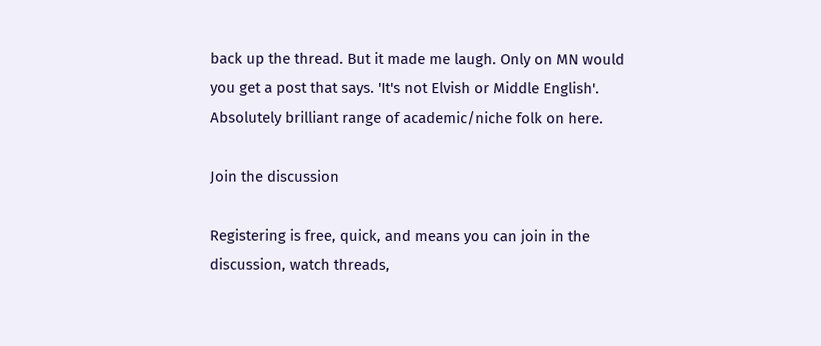back up the thread. But it made me laugh. Only on MN would you get a post that says. 'It's not Elvish or Middle English'. Absolutely brilliant range of academic/niche folk on here.

Join the discussion

Registering is free, quick, and means you can join in the discussion, watch threads,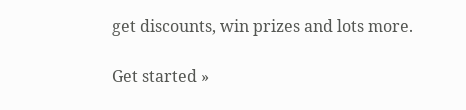get discounts, win prizes and lots more.

Get started »